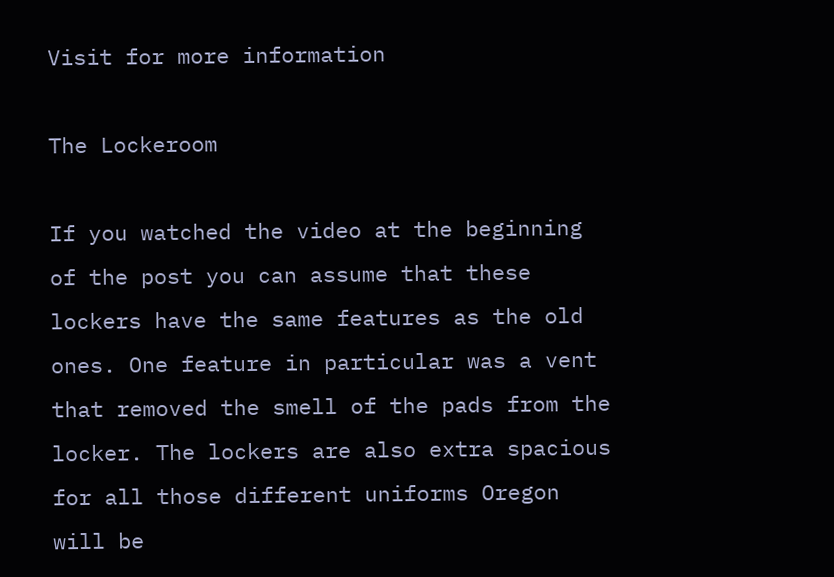Visit for more information

The Lockeroom

If you watched the video at the beginning of the post you can assume that these lockers have the same features as the old ones. One feature in particular was a vent that removed the smell of the pads from the locker. The lockers are also extra spacious for all those different uniforms Oregon will be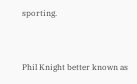sporting.


Phil Knight better known as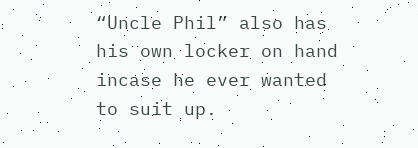“Uncle Phil” also has his own locker on hand incase he ever wanted to suit up.